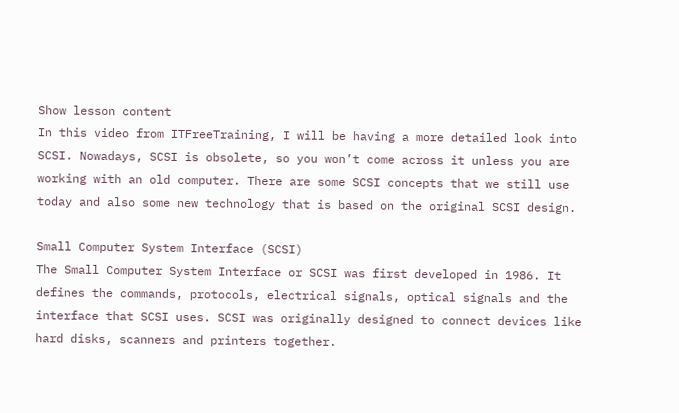Show lesson content
In this video from ITFreeTraining, I will be having a more detailed look into SCSI. Nowadays, SCSI is obsolete, so you won’t come across it unless you are working with an old computer. There are some SCSI concepts that we still use today and also some new technology that is based on the original SCSI design.

Small Computer System Interface (SCSI)
The Small Computer System Interface or SCSI was first developed in 1986. It defines the commands, protocols, electrical signals, optical signals and the interface that SCSI uses. SCSI was originally designed to connect devices like hard disks, scanners and printers together.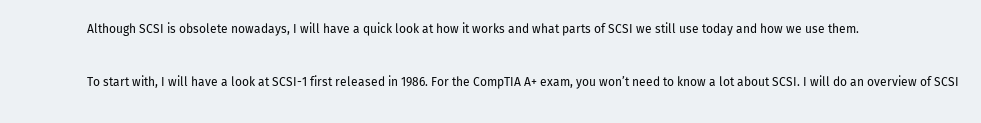Although SCSI is obsolete nowadays, I will have a quick look at how it works and what parts of SCSI we still use today and how we use them.

To start with, I will have a look at SCSI-1 first released in 1986. For the CompTIA A+ exam, you won’t need to know a lot about SCSI. I will do an overview of SCSI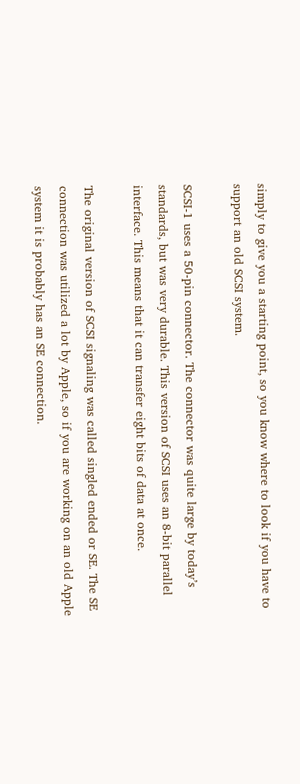simply to give you a starting point, so you know where to look if you have to support an old SCSI system.

SCSI-1 uses a 50-pin connector. The connector was quite large by today’s standards, but was very durable. This version of SCSI uses an 8-bit parallel interface. This means that it can transfer eight bits of data at once.

The original version of SCSI signaling was called singled ended or SE. The SE connection was utilized a lot by Apple, so if you are working on an old Apple system it is probably has an SE connection.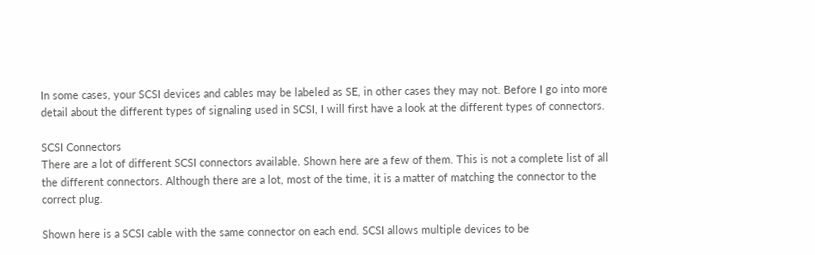In some cases, your SCSI devices and cables may be labeled as SE, in other cases they may not. Before I go into more detail about the different types of signaling used in SCSI, I will first have a look at the different types of connectors.

SCSI Connectors
There are a lot of different SCSI connectors available. Shown here are a few of them. This is not a complete list of all the different connectors. Although there are a lot, most of the time, it is a matter of matching the connector to the correct plug.

Shown here is a SCSI cable with the same connector on each end. SCSI allows multiple devices to be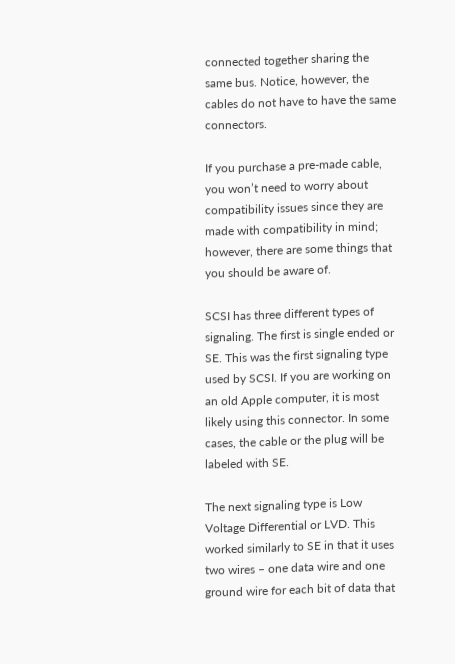connected together sharing the same bus. Notice, however, the cables do not have to have the same connectors.

If you purchase a pre-made cable, you won’t need to worry about compatibility issues since they are made with compatibility in mind; however, there are some things that you should be aware of.

SCSI has three different types of signaling. The first is single ended or SE. This was the first signaling type used by SCSI. If you are working on an old Apple computer, it is most likely using this connector. In some cases, the cable or the plug will be labeled with SE.

The next signaling type is Low Voltage Differential or LVD. This worked similarly to SE in that it uses two wires – one data wire and one ground wire for each bit of data that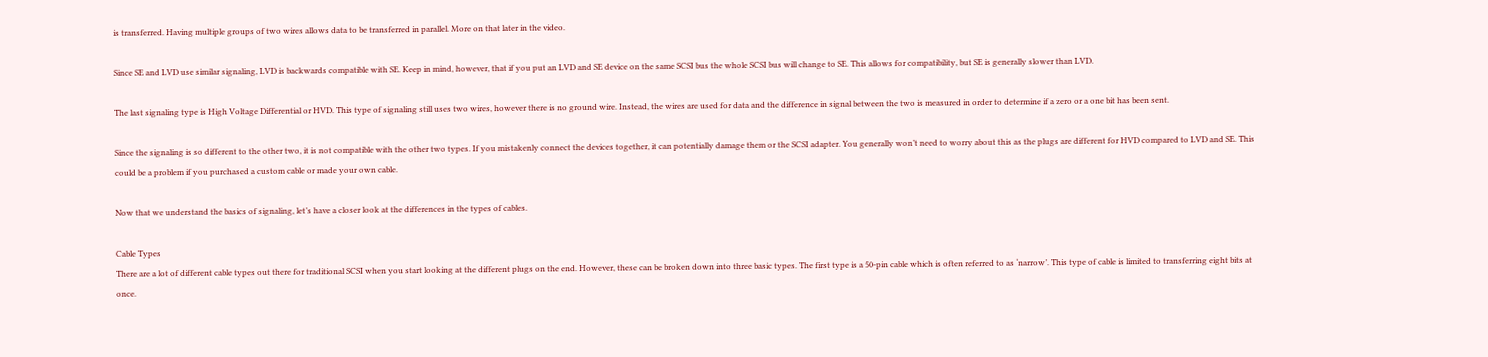is transferred. Having multiple groups of two wires allows data to be transferred in parallel. More on that later in the video.

Since SE and LVD use similar signaling, LVD is backwards compatible with SE. Keep in mind, however, that if you put an LVD and SE device on the same SCSI bus the whole SCSI bus will change to SE. This allows for compatibility, but SE is generally slower than LVD.

The last signaling type is High Voltage Differential or HVD. This type of signaling still uses two wires, however there is no ground wire. Instead, the wires are used for data and the difference in signal between the two is measured in order to determine if a zero or a one bit has been sent.

Since the signaling is so different to the other two, it is not compatible with the other two types. If you mistakenly connect the devices together, it can potentially damage them or the SCSI adapter. You generally won’t need to worry about this as the plugs are different for HVD compared to LVD and SE. This could be a problem if you purchased a custom cable or made your own cable.

Now that we understand the basics of signaling, let’s have a closer look at the differences in the types of cables.

Cable Types
There are a lot of different cable types out there for traditional SCSI when you start looking at the different plugs on the end. However, these can be broken down into three basic types. The first type is a 50-pin cable which is often referred to as ‘narrow’. This type of cable is limited to transferring eight bits at once.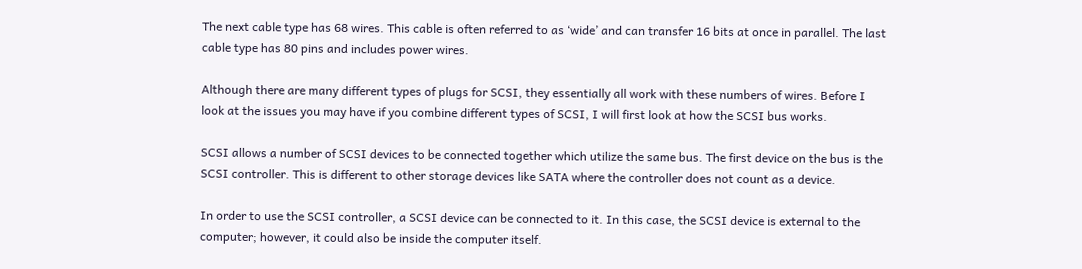The next cable type has 68 wires. This cable is often referred to as ‘wide’ and can transfer 16 bits at once in parallel. The last cable type has 80 pins and includes power wires.

Although there are many different types of plugs for SCSI, they essentially all work with these numbers of wires. Before I look at the issues you may have if you combine different types of SCSI, I will first look at how the SCSI bus works.

SCSI allows a number of SCSI devices to be connected together which utilize the same bus. The first device on the bus is the SCSI controller. This is different to other storage devices like SATA where the controller does not count as a device.

In order to use the SCSI controller, a SCSI device can be connected to it. In this case, the SCSI device is external to the computer; however, it could also be inside the computer itself.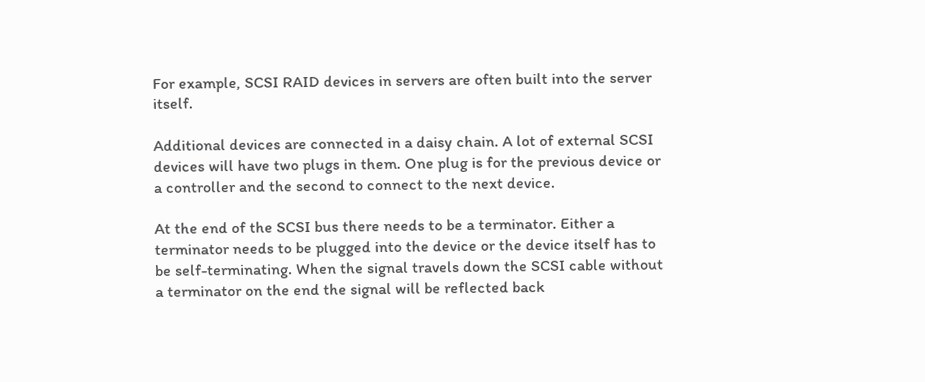For example, SCSI RAID devices in servers are often built into the server itself.

Additional devices are connected in a daisy chain. A lot of external SCSI devices will have two plugs in them. One plug is for the previous device or a controller and the second to connect to the next device.

At the end of the SCSI bus there needs to be a terminator. Either a terminator needs to be plugged into the device or the device itself has to be self-terminating. When the signal travels down the SCSI cable without a terminator on the end the signal will be reflected back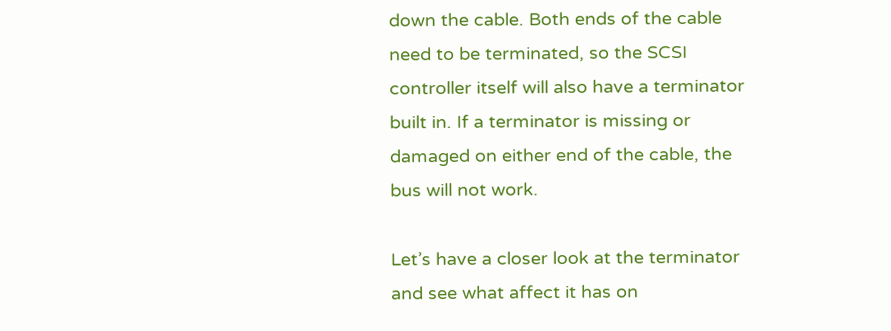down the cable. Both ends of the cable need to be terminated, so the SCSI controller itself will also have a terminator built in. If a terminator is missing or damaged on either end of the cable, the bus will not work.

Let’s have a closer look at the terminator and see what affect it has on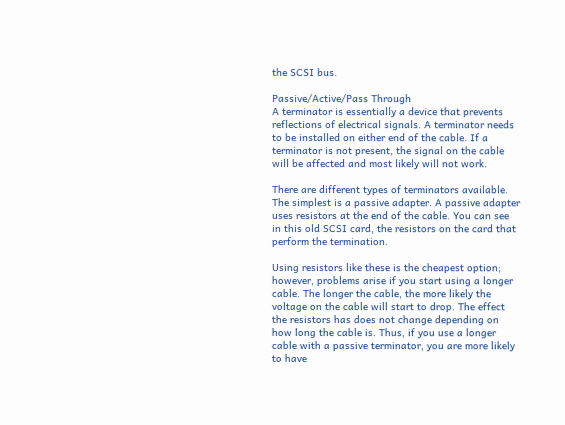the SCSI bus.

Passive/Active/Pass Through
A terminator is essentially a device that prevents reflections of electrical signals. A terminator needs to be installed on either end of the cable. If a terminator is not present, the signal on the cable will be affected and most likely will not work.

There are different types of terminators available. The simplest is a passive adapter. A passive adapter uses resistors at the end of the cable. You can see in this old SCSI card, the resistors on the card that perform the termination.

Using resistors like these is the cheapest option; however, problems arise if you start using a longer cable. The longer the cable, the more likely the voltage on the cable will start to drop. The effect the resistors has does not change depending on how long the cable is. Thus, if you use a longer cable with a passive terminator, you are more likely to have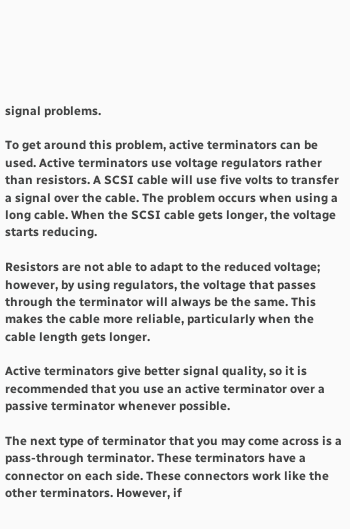signal problems.

To get around this problem, active terminators can be used. Active terminators use voltage regulators rather than resistors. A SCSI cable will use five volts to transfer a signal over the cable. The problem occurs when using a long cable. When the SCSI cable gets longer, the voltage starts reducing.

Resistors are not able to adapt to the reduced voltage; however, by using regulators, the voltage that passes through the terminator will always be the same. This makes the cable more reliable, particularly when the cable length gets longer.

Active terminators give better signal quality, so it is recommended that you use an active terminator over a passive terminator whenever possible.

The next type of terminator that you may come across is a pass-through terminator. These terminators have a connector on each side. These connectors work like the other terminators. However, if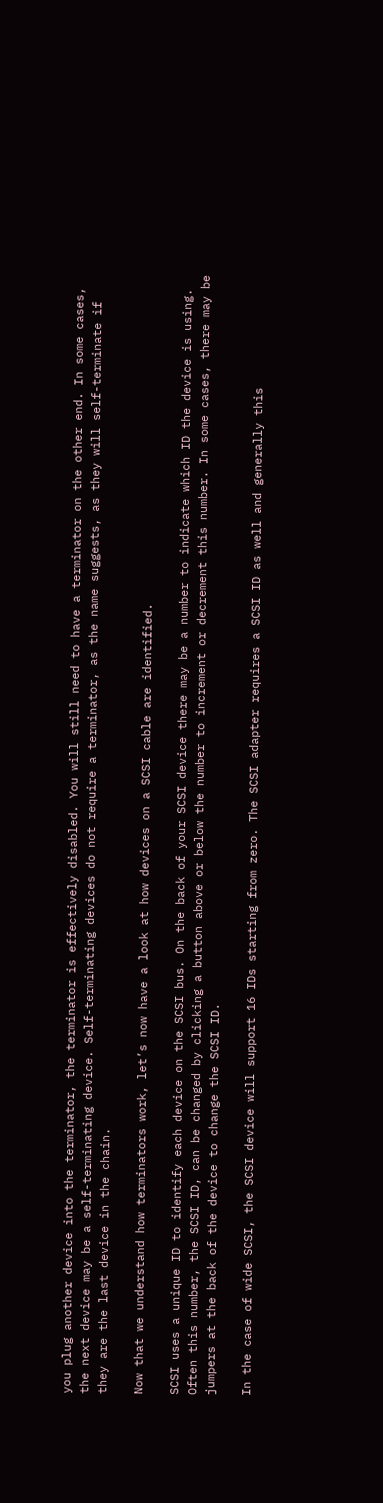you plug another device into the terminator, the terminator is effectively disabled. You will still need to have a terminator on the other end. In some cases, the next device may be a self-terminating device. Self-terminating devices do not require a terminator, as the name suggests, as they will self-terminate if they are the last device in the chain.

Now that we understand how terminators work, let’s now have a look at how devices on a SCSI cable are identified.

SCSI uses a unique ID to identify each device on the SCSI bus. On the back of your SCSI device there may be a number to indicate which ID the device is using. Often this number, the SCSI ID, can be changed by clicking a button above or below the number to increment or decrement this number. In some cases, there may be jumpers at the back of the device to change the SCSI ID.

In the case of wide SCSI, the SCSI device will support 16 IDs starting from zero. The SCSI adapter requires a SCSI ID as well and generally this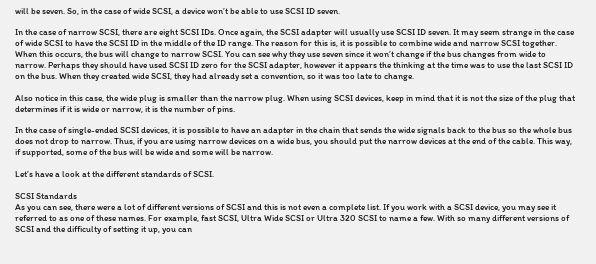will be seven. So, in the case of wide SCSI, a device won’t be able to use SCSI ID seven.

In the case of narrow SCSI, there are eight SCSI IDs. Once again, the SCSI adapter will usually use SCSI ID seven. It may seem strange in the case of wide SCSI to have the SCSI ID in the middle of the ID range. The reason for this is, it is possible to combine wide and narrow SCSI together. When this occurs, the bus will change to narrow SCSI. You can see why they use seven since it won’t change if the bus changes from wide to narrow. Perhaps they should have used SCSI ID zero for the SCSI adapter, however it appears the thinking at the time was to use the last SCSI ID on the bus. When they created wide SCSI, they had already set a convention, so it was too late to change.

Also notice in this case, the wide plug is smaller than the narrow plug. When using SCSI devices, keep in mind that it is not the size of the plug that determines if it is wide or narrow, it is the number of pins.

In the case of single-ended SCSI devices, it is possible to have an adapter in the chain that sends the wide signals back to the bus so the whole bus does not drop to narrow. Thus, if you are using narrow devices on a wide bus, you should put the narrow devices at the end of the cable. This way, if supported, some of the bus will be wide and some will be narrow.

Let’s have a look at the different standards of SCSI.

SCSI Standards
As you can see, there were a lot of different versions of SCSI and this is not even a complete list. If you work with a SCSI device, you may see it referred to as one of these names. For example, fast SCSI, Ultra Wide SCSI or Ultra 320 SCSI to name a few. With so many different versions of SCSI and the difficulty of setting it up, you can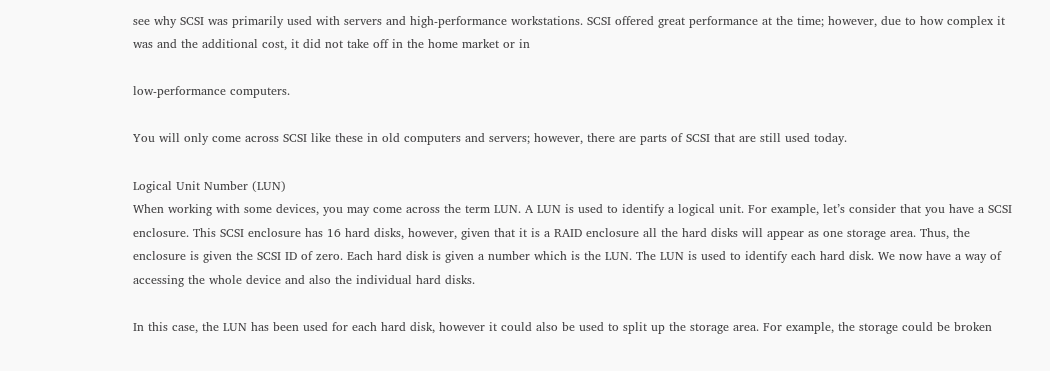see why SCSI was primarily used with servers and high-performance workstations. SCSI offered great performance at the time; however, due to how complex it was and the additional cost, it did not take off in the home market or in

low-performance computers.

You will only come across SCSI like these in old computers and servers; however, there are parts of SCSI that are still used today.

Logical Unit Number (LUN)
When working with some devices, you may come across the term LUN. A LUN is used to identify a logical unit. For example, let’s consider that you have a SCSI enclosure. This SCSI enclosure has 16 hard disks, however, given that it is a RAID enclosure all the hard disks will appear as one storage area. Thus, the enclosure is given the SCSI ID of zero. Each hard disk is given a number which is the LUN. The LUN is used to identify each hard disk. We now have a way of accessing the whole device and also the individual hard disks.

In this case, the LUN has been used for each hard disk, however it could also be used to split up the storage area. For example, the storage could be broken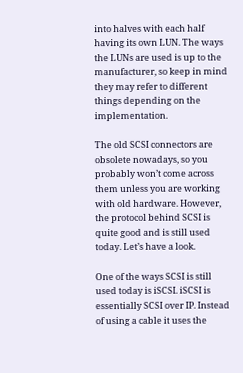into halves with each half having its own LUN. The ways the LUNs are used is up to the manufacturer, so keep in mind they may refer to different things depending on the implementation.

The old SCSI connectors are obsolete nowadays, so you probably won’t come across them unless you are working with old hardware. However, the protocol behind SCSI is quite good and is still used today. Let’s have a look.

One of the ways SCSI is still used today is iSCSI. iSCSI is essentially SCSI over IP. Instead of using a cable it uses the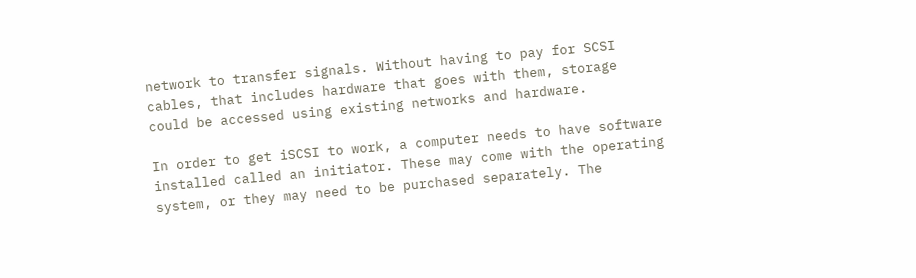network to transfer signals. Without having to pay for SCSI cables, that includes hardware that goes with them, storage could be accessed using existing networks and hardware.

In order to get iSCSI to work, a computer needs to have software installed called an initiator. These may come with the operating system, or they may need to be purchased separately. The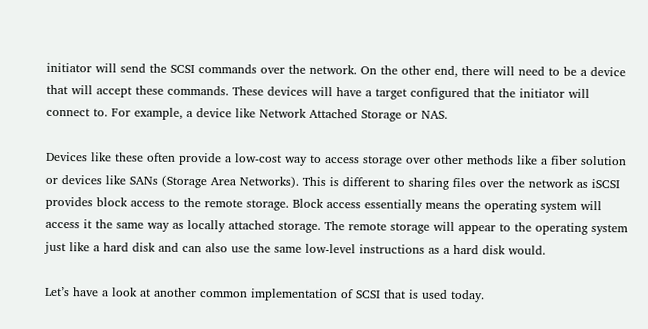initiator will send the SCSI commands over the network. On the other end, there will need to be a device that will accept these commands. These devices will have a target configured that the initiator will connect to. For example, a device like Network Attached Storage or NAS.

Devices like these often provide a low-cost way to access storage over other methods like a fiber solution or devices like SANs (Storage Area Networks). This is different to sharing files over the network as iSCSI provides block access to the remote storage. Block access essentially means the operating system will access it the same way as locally attached storage. The remote storage will appear to the operating system just like a hard disk and can also use the same low-level instructions as a hard disk would.

Let’s have a look at another common implementation of SCSI that is used today.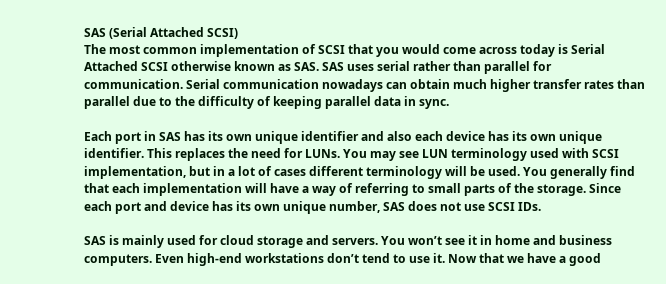SAS (Serial Attached SCSI)
The most common implementation of SCSI that you would come across today is Serial Attached SCSI otherwise known as SAS. SAS uses serial rather than parallel for communication. Serial communication nowadays can obtain much higher transfer rates than parallel due to the difficulty of keeping parallel data in sync.

Each port in SAS has its own unique identifier and also each device has its own unique identifier. This replaces the need for LUNs. You may see LUN terminology used with SCSI implementation, but in a lot of cases different terminology will be used. You generally find that each implementation will have a way of referring to small parts of the storage. Since each port and device has its own unique number, SAS does not use SCSI IDs.

SAS is mainly used for cloud storage and servers. You won’t see it in home and business computers. Even high-end workstations don’t tend to use it. Now that we have a good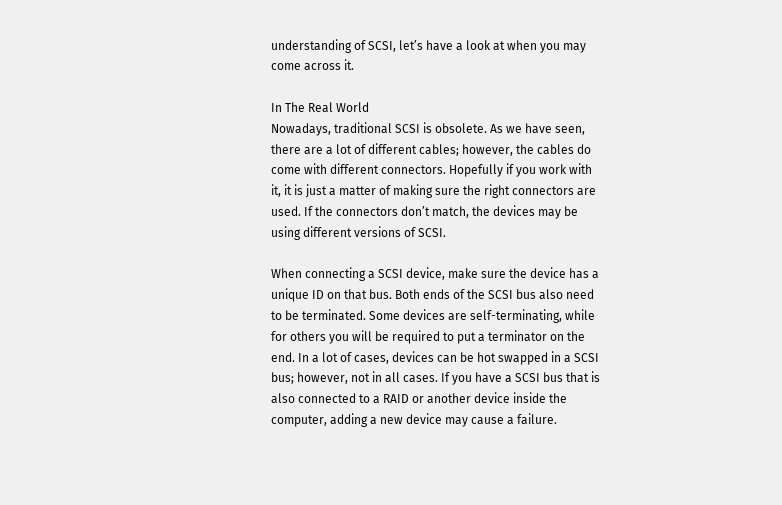understanding of SCSI, let’s have a look at when you may come across it.

In The Real World
Nowadays, traditional SCSI is obsolete. As we have seen, there are a lot of different cables; however, the cables do come with different connectors. Hopefully if you work with it, it is just a matter of making sure the right connectors are used. If the connectors don’t match, the devices may be using different versions of SCSI.

When connecting a SCSI device, make sure the device has a unique ID on that bus. Both ends of the SCSI bus also need to be terminated. Some devices are self-terminating, while for others you will be required to put a terminator on the end. In a lot of cases, devices can be hot swapped in a SCSI bus; however, not in all cases. If you have a SCSI bus that is also connected to a RAID or another device inside the computer, adding a new device may cause a failure.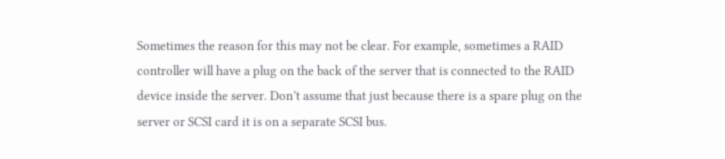Sometimes the reason for this may not be clear. For example, sometimes a RAID controller will have a plug on the back of the server that is connected to the RAID device inside the server. Don’t assume that just because there is a spare plug on the server or SCSI card it is on a separate SCSI bus.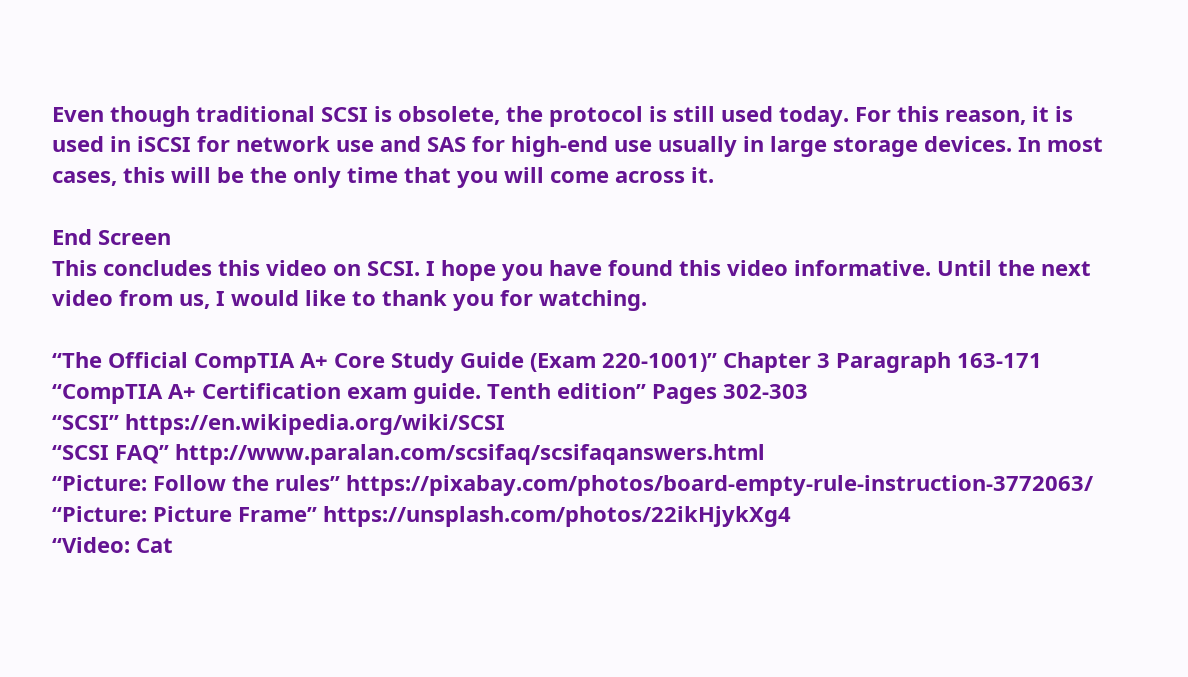Even though traditional SCSI is obsolete, the protocol is still used today. For this reason, it is used in iSCSI for network use and SAS for high-end use usually in large storage devices. In most cases, this will be the only time that you will come across it.

End Screen
This concludes this video on SCSI. I hope you have found this video informative. Until the next video from us, I would like to thank you for watching.

“The Official CompTIA A+ Core Study Guide (Exam 220-1001)” Chapter 3 Paragraph 163-171
“CompTIA A+ Certification exam guide. Tenth edition” Pages 302-303
“SCSI” https://en.wikipedia.org/wiki/SCSI
“SCSI FAQ” http://www.paralan.com/scsifaq/scsifaqanswers.html
“Picture: Follow the rules” https://pixabay.com/photos/board-empty-rule-instruction-3772063/
“Picture: Picture Frame” https://unsplash.com/photos/22ikHjykXg4
“Video: Cat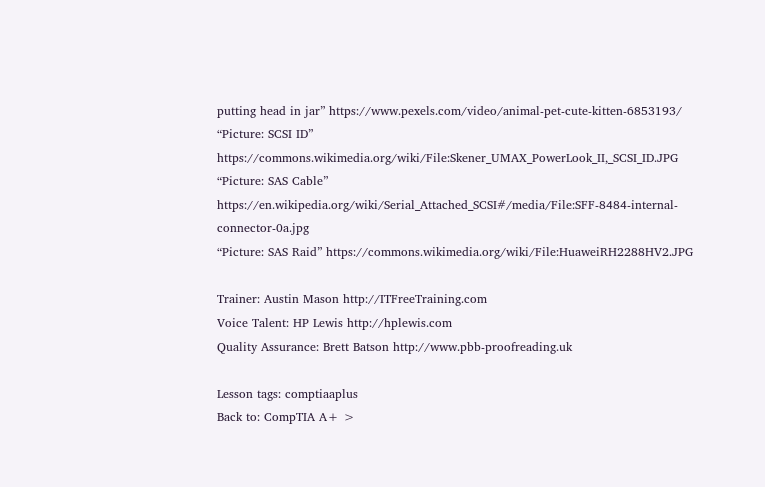putting head in jar” https://www.pexels.com/video/animal-pet-cute-kitten-6853193/
“Picture: SCSI ID” https://commons.wikimedia.org/wiki/File:Skener_UMAX_PowerLook_II,_SCSI_ID.JPG
“Picture: SAS Cable” https://en.wikipedia.org/wiki/Serial_Attached_SCSI#/media/File:SFF-8484-internal-connector-0a.jpg
“Picture: SAS Raid” https://commons.wikimedia.org/wiki/File:HuaweiRH2288HV2.JPG

Trainer: Austin Mason http://ITFreeTraining.com
Voice Talent: HP Lewis http://hplewis.com
Quality Assurance: Brett Batson http://www.pbb-proofreading.uk

Lesson tags: comptiaaplus
Back to: CompTIA A+ >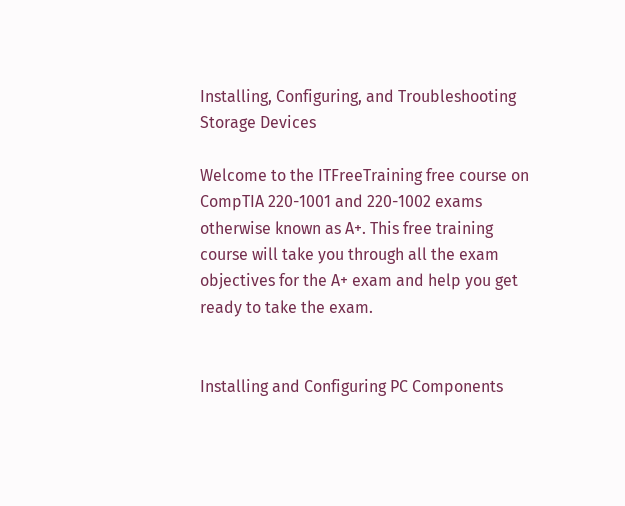Installing, Configuring, and Troubleshooting Storage Devices

Welcome to the ITFreeTraining free course on CompTIA 220-1001 and 220-1002 exams otherwise known as A+. This free training course will take you through all the exam objectives for the A+ exam and help you get ready to take the exam.


Installing and Configuring PC Components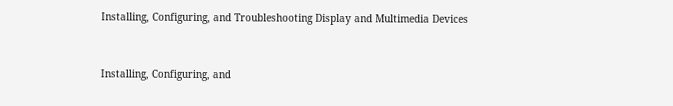Installing, Configuring, and Troubleshooting Display and Multimedia Devices


Installing, Configuring, and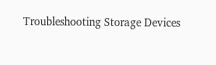Troubleshooting Storage Devices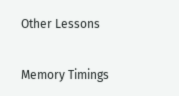Other Lessons

Memory Timings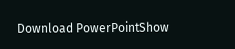Download PowerPointShow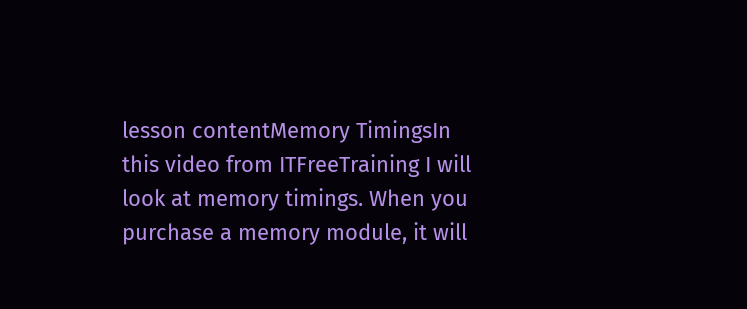lesson contentMemory TimingsIn this video from ITFreeTraining I will look at memory timings. When you purchase a memory module, it will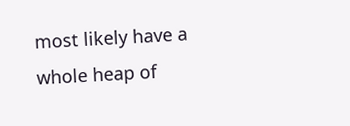most likely have a whole heap of